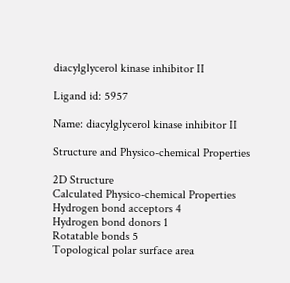diacylglycerol kinase inhibitor II

Ligand id: 5957

Name: diacylglycerol kinase inhibitor II

Structure and Physico-chemical Properties

2D Structure
Calculated Physico-chemical Properties
Hydrogen bond acceptors 4
Hydrogen bond donors 1
Rotatable bonds 5
Topological polar surface area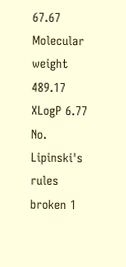67.67
Molecular weight 489.17
XLogP 6.77
No. Lipinski's rules broken 1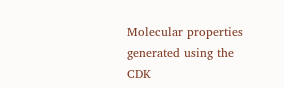Molecular properties generated using the CDK